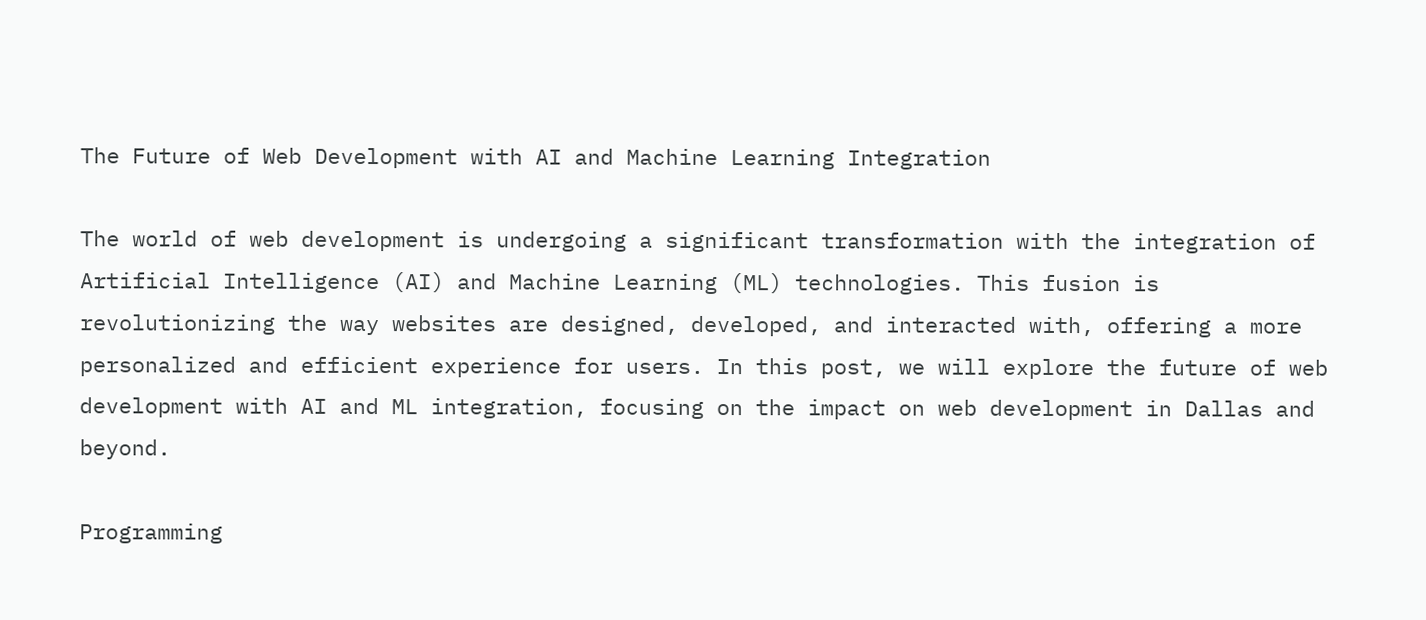The Future of Web Development with AI and Machine Learning Integration

The world of web development is undergoing a significant transformation with the integration of Artificial Intelligence (AI) and Machine Learning (ML) technologies. This fusion is revolutionizing the way websites are designed, developed, and interacted with, offering a more personalized and efficient experience for users. In this post, we will explore the future of web development with AI and ML integration, focusing on the impact on web development in Dallas and beyond.

Programming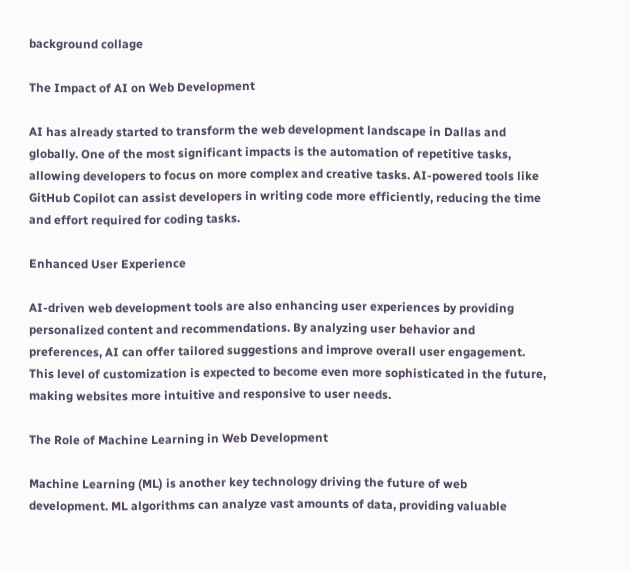background collage

The Impact of AI on Web Development

AI has already started to transform the web development landscape in Dallas and globally. One of the most significant impacts is the automation of repetitive tasks, allowing developers to focus on more complex and creative tasks. AI-powered tools like GitHub Copilot can assist developers in writing code more efficiently, reducing the time and effort required for coding tasks.

Enhanced User Experience

AI-driven web development tools are also enhancing user experiences by providing personalized content and recommendations. By analyzing user behavior and preferences, AI can offer tailored suggestions and improve overall user engagement. This level of customization is expected to become even more sophisticated in the future, making websites more intuitive and responsive to user needs.

The Role of Machine Learning in Web Development

Machine Learning (ML) is another key technology driving the future of web development. ML algorithms can analyze vast amounts of data, providing valuable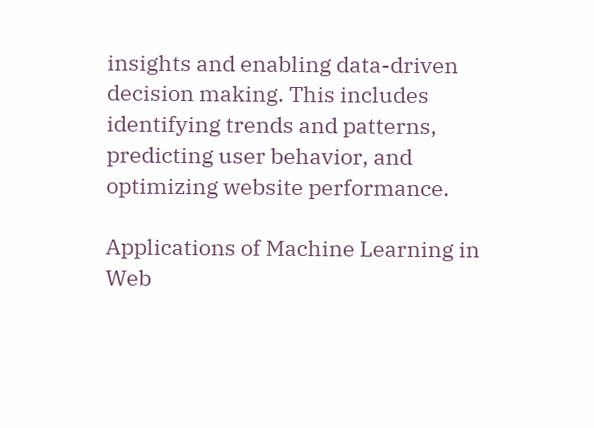insights and enabling data-driven decision making. This includes identifying trends and patterns, predicting user behavior, and optimizing website performance.

Applications of Machine Learning in Web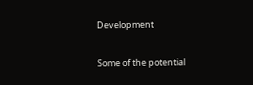Development

Some of the potential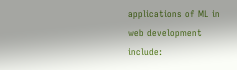applications of ML in web development include: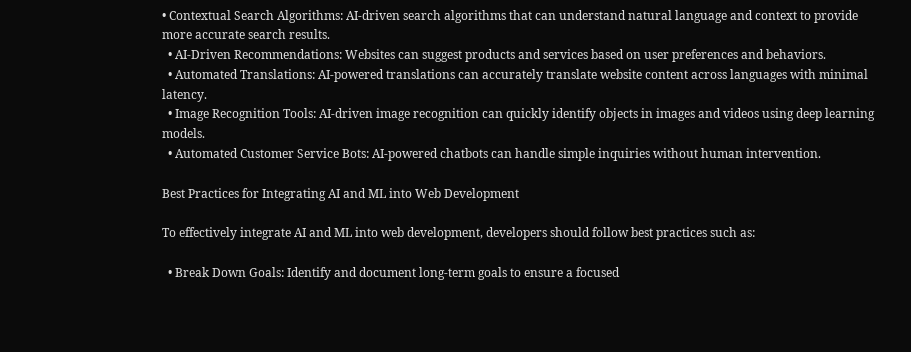• Contextual Search Algorithms: AI-driven search algorithms that can understand natural language and context to provide more accurate search results.
  • AI-Driven Recommendations: Websites can suggest products and services based on user preferences and behaviors.
  • Automated Translations: AI-powered translations can accurately translate website content across languages with minimal latency.
  • Image Recognition Tools: AI-driven image recognition can quickly identify objects in images and videos using deep learning models.
  • Automated Customer Service Bots: AI-powered chatbots can handle simple inquiries without human intervention.

Best Practices for Integrating AI and ML into Web Development

To effectively integrate AI and ML into web development, developers should follow best practices such as:

  • Break Down Goals: Identify and document long-term goals to ensure a focused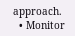approach.
  • Monitor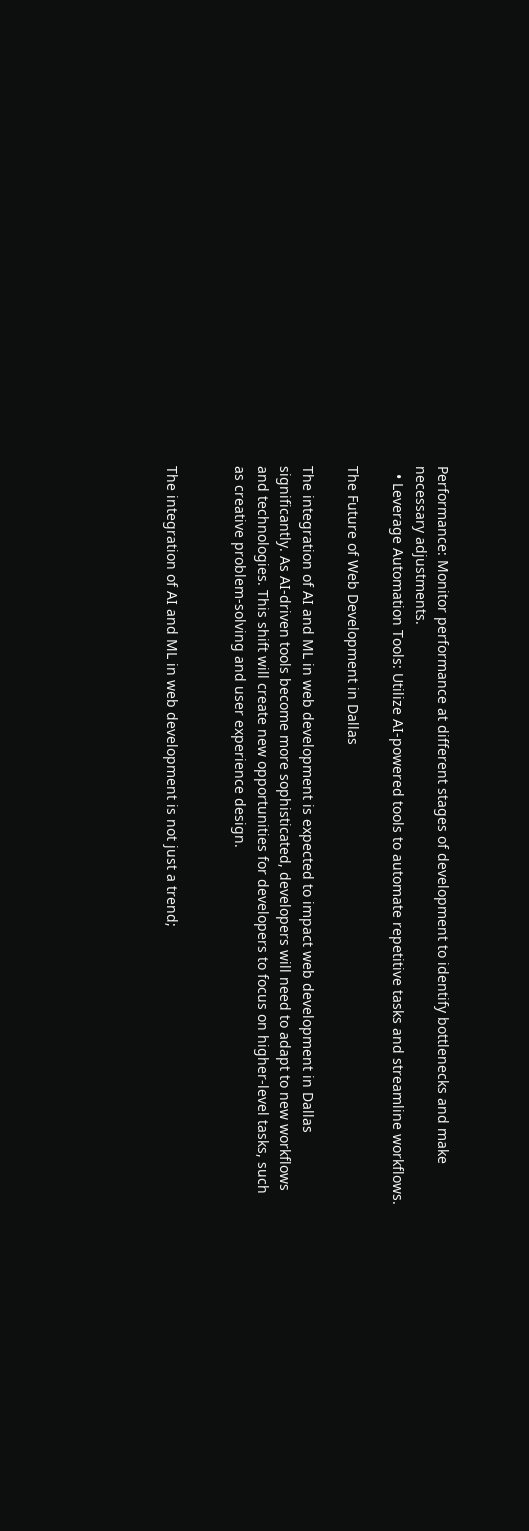Performance: Monitor performance at different stages of development to identify bottlenecks and make necessary adjustments.
  • Leverage Automation Tools: Utilize AI-powered tools to automate repetitive tasks and streamline workflows.

The Future of Web Development in Dallas

The integration of AI and ML in web development is expected to impact web development in Dallas significantly. As AI-driven tools become more sophisticated, developers will need to adapt to new workflows and technologies. This shift will create new opportunities for developers to focus on higher-level tasks, such as creative problem-solving and user experience design.


The integration of AI and ML in web development is not just a trend;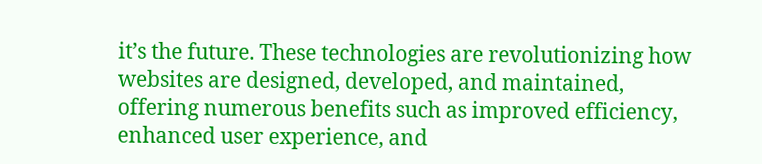it’s the future. These technologies are revolutionizing how websites are designed, developed, and maintained, offering numerous benefits such as improved efficiency, enhanced user experience, and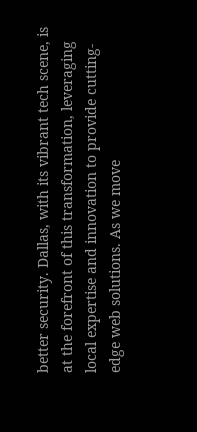better security. Dallas, with its vibrant tech scene, is at the forefront of this transformation, leveraging local expertise and innovation to provide cutting-edge web solutions. As we move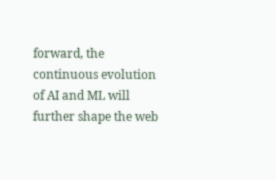forward, the continuous evolution of AI and ML will further shape the web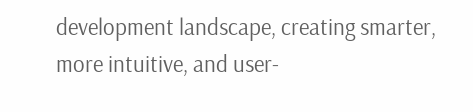development landscape, creating smarter, more intuitive, and user-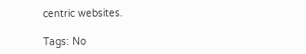centric websites.

Tags: No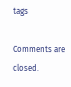tags

Comments are closed.